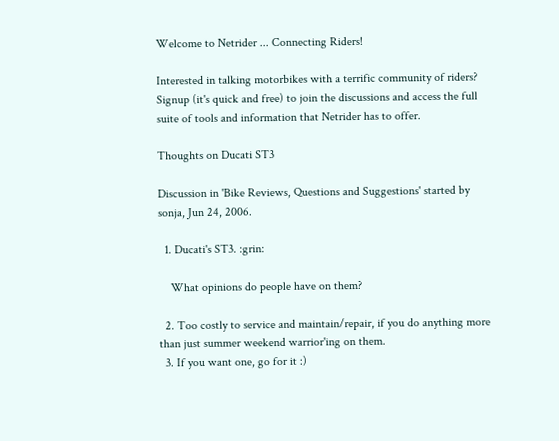Welcome to Netrider ... Connecting Riders!

Interested in talking motorbikes with a terrific community of riders?
Signup (it's quick and free) to join the discussions and access the full suite of tools and information that Netrider has to offer.

Thoughts on Ducati ST3

Discussion in 'Bike Reviews, Questions and Suggestions' started by sonja, Jun 24, 2006.

  1. Ducati's ST3. :grin:

    What opinions do people have on them?

  2. Too costly to service and maintain/repair, if you do anything more than just summer weekend warrior'ing on them.
  3. If you want one, go for it :)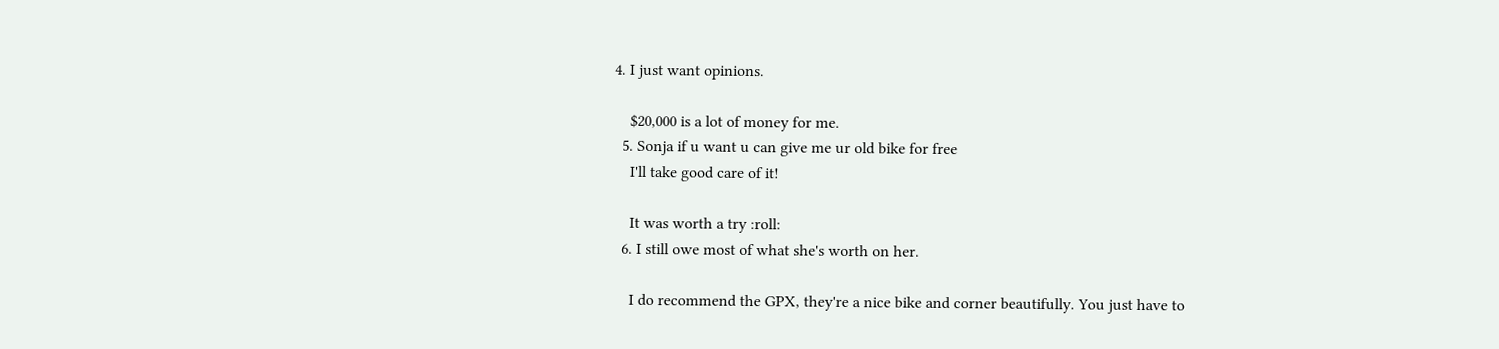4. I just want opinions.

    $20,000 is a lot of money for me.
  5. Sonja if u want u can give me ur old bike for free
    I'll take good care of it!

    It was worth a try :roll:
  6. I still owe most of what she's worth on her.

    I do recommend the GPX, they're a nice bike and corner beautifully. You just have to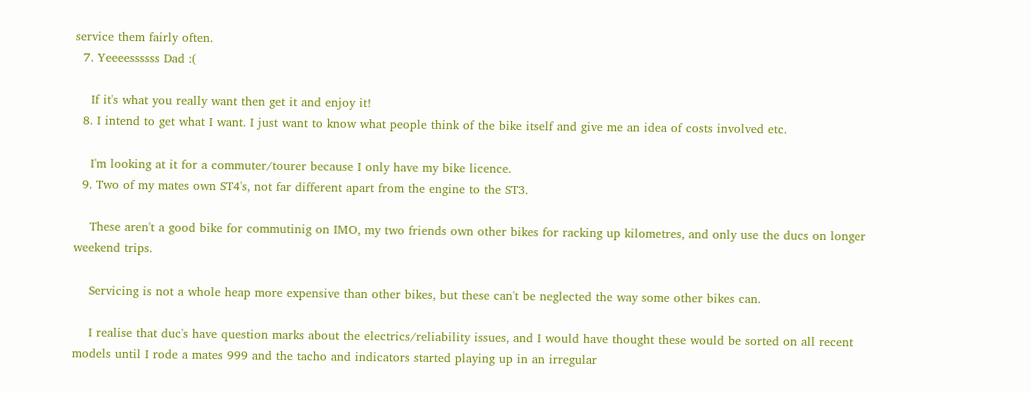service them fairly often.
  7. Yeeeessssss Dad :(

    If it's what you really want then get it and enjoy it!
  8. I intend to get what I want. I just want to know what people think of the bike itself and give me an idea of costs involved etc.

    I'm looking at it for a commuter/tourer because I only have my bike licence.
  9. Two of my mates own ST4's, not far different apart from the engine to the ST3.

    These aren't a good bike for commutinig on IMO, my two friends own other bikes for racking up kilometres, and only use the ducs on longer weekend trips.

    Servicing is not a whole heap more expensive than other bikes, but these can't be neglected the way some other bikes can.

    I realise that duc's have question marks about the electrics/reliability issues, and I would have thought these would be sorted on all recent models until I rode a mates 999 and the tacho and indicators started playing up in an irregular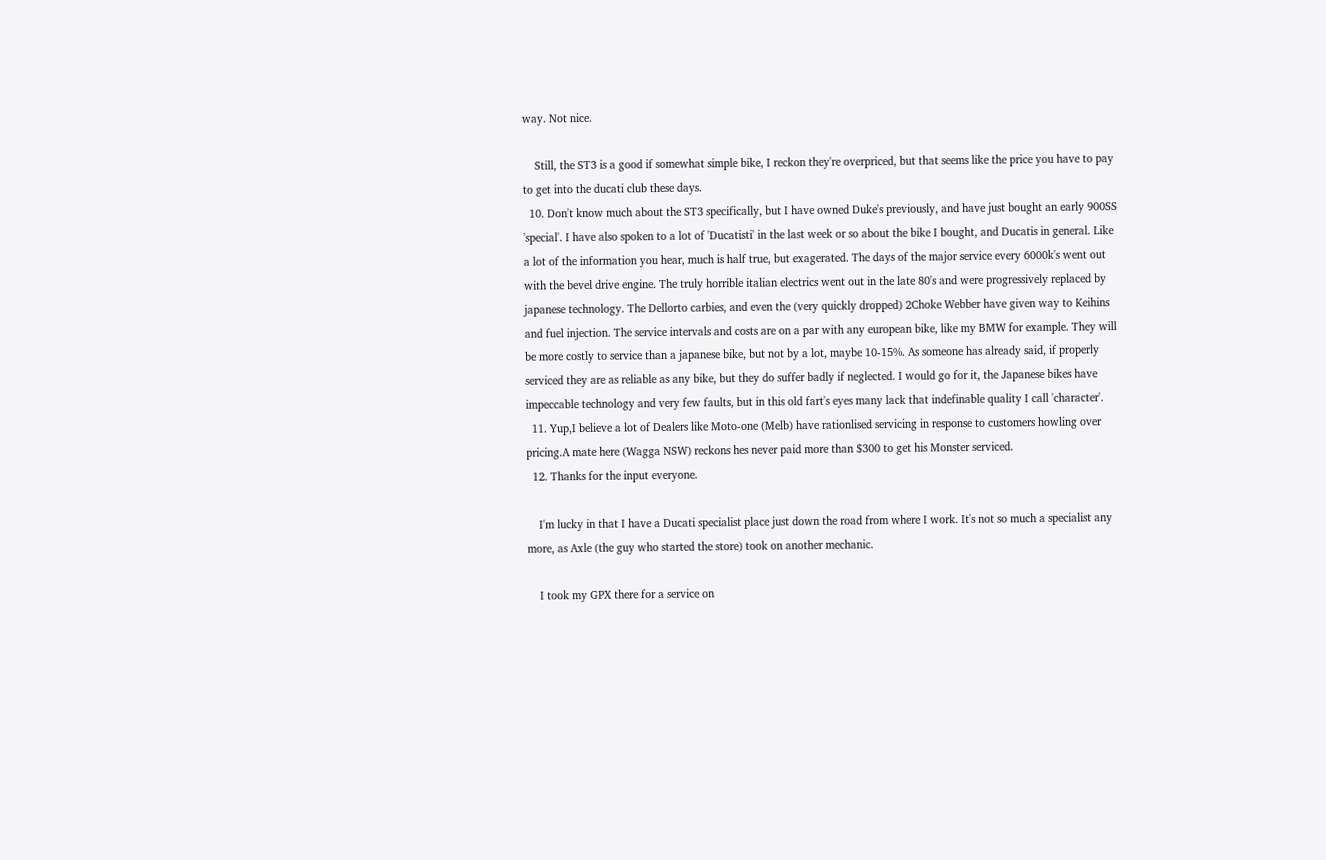way. Not nice.

    Still, the ST3 is a good if somewhat simple bike, I reckon they're overpriced, but that seems like the price you have to pay to get into the ducati club these days.
  10. Don't know much about the ST3 specifically, but I have owned Duke's previously, and have just bought an early 900SS 'special'. I have also spoken to a lot of 'Ducatisti' in the last week or so about the bike I bought, and Ducatis in general. Like a lot of the information you hear, much is half true, but exagerated. The days of the major service every 6000k's went out with the bevel drive engine. The truly horrible italian electrics went out in the late 80's and were progressively replaced by japanese technology. The Dellorto carbies, and even the (very quickly dropped) 2Choke Webber have given way to Keihins and fuel injection. The service intervals and costs are on a par with any european bike, like my BMW for example. They will be more costly to service than a japanese bike, but not by a lot, maybe 10-15%. As someone has already said, if properly serviced they are as reliable as any bike, but they do suffer badly if neglected. I would go for it, the Japanese bikes have impeccable technology and very few faults, but in this old fart's eyes many lack that indefinable quality I call 'character'.
  11. Yup,I believe a lot of Dealers like Moto-one (Melb) have rationlised servicing in response to customers howling over pricing.A mate here (Wagga NSW) reckons hes never paid more than $300 to get his Monster serviced.
  12. Thanks for the input everyone.

    I'm lucky in that I have a Ducati specialist place just down the road from where I work. It's not so much a specialist any more, as Axle (the guy who started the store) took on another mechanic.

    I took my GPX there for a service on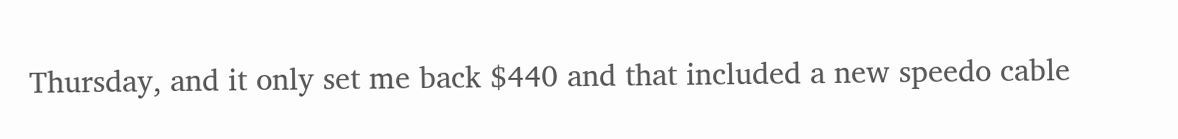Thursday, and it only set me back $440 and that included a new speedo cable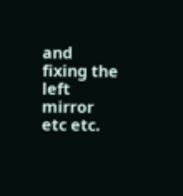and fixing the left mirror etc etc.